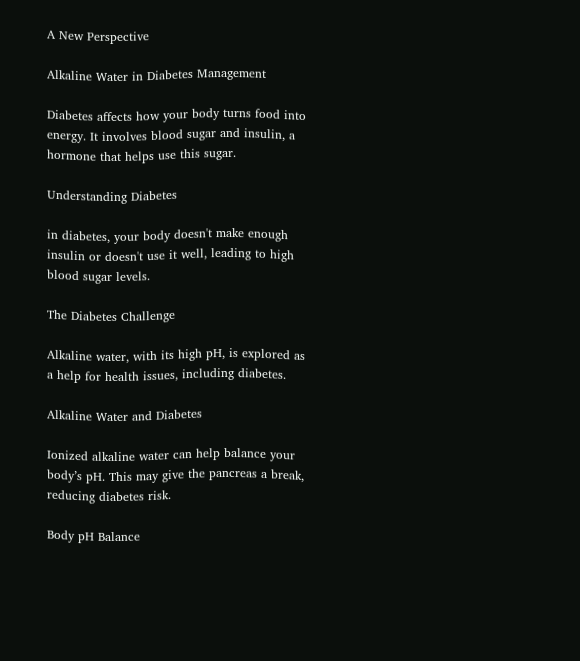A New Perspective

Alkaline Water in Diabetes Management

Diabetes affects how your body turns food into energy. It involves blood sugar and insulin, a hormone that helps use this sugar.

Understanding Diabetes

in diabetes, your body doesn't make enough insulin or doesn't use it well, leading to high blood sugar levels.

The Diabetes Challenge

Alkaline water, with its high pH, is explored as a help for health issues, including diabetes.

Alkaline Water and Diabetes

Ionized alkaline water can help balance your body’s pH. This may give the pancreas a break, reducing diabetes risk.

Body pH Balance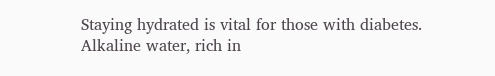Staying hydrated is vital for those with diabetes. Alkaline water, rich in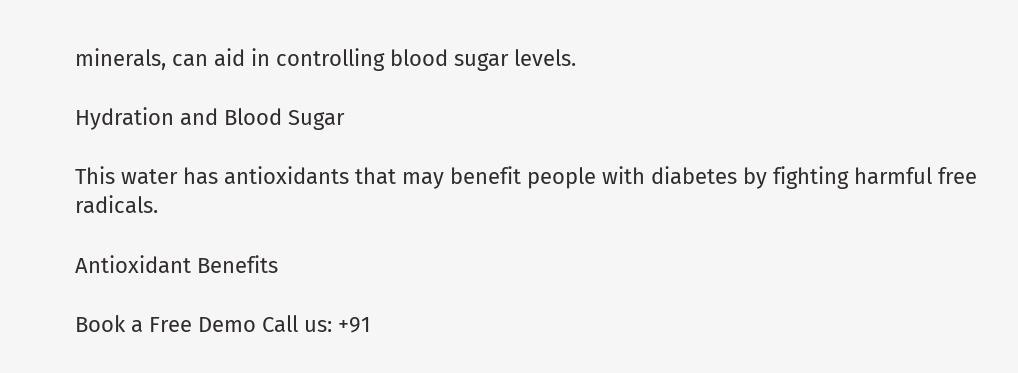minerals, can aid in controlling blood sugar levels.

Hydration and Blood Sugar

This water has antioxidants that may benefit people with diabetes by fighting harmful free radicals.

Antioxidant Benefits

Book a Free Demo Call us: +91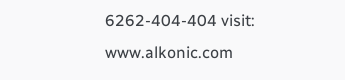6262-404-404 visit: www.alkonic.com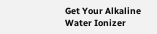Get Your Alkaline Water Ionizer